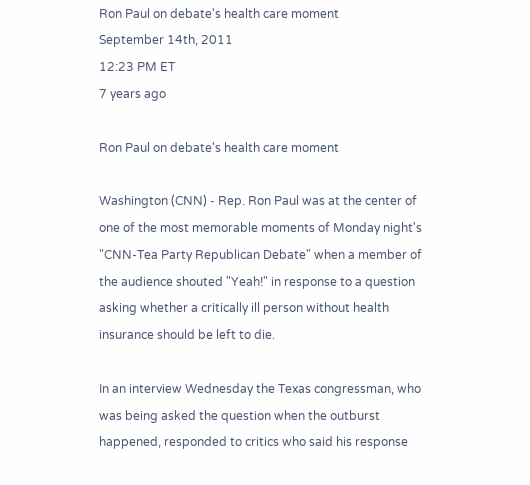Ron Paul on debate's health care moment
September 14th, 2011
12:23 PM ET
7 years ago

Ron Paul on debate's health care moment

Washington (CNN) - Rep. Ron Paul was at the center of one of the most memorable moments of Monday night's "CNN-Tea Party Republican Debate" when a member of the audience shouted "Yeah!" in response to a question asking whether a critically ill person without health insurance should be left to die.

In an interview Wednesday the Texas congressman, who was being asked the question when the outburst happened, responded to critics who said his response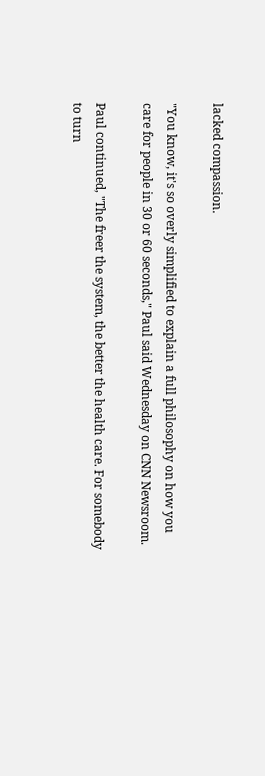lacked compassion.

"You know, it's so overly simplified to explain a full philosophy on how you care for people in 30 or 60 seconds," Paul said Wednesday on CNN Newsroom.

Paul continued, "The freer the system, the better the health care. For somebody to turn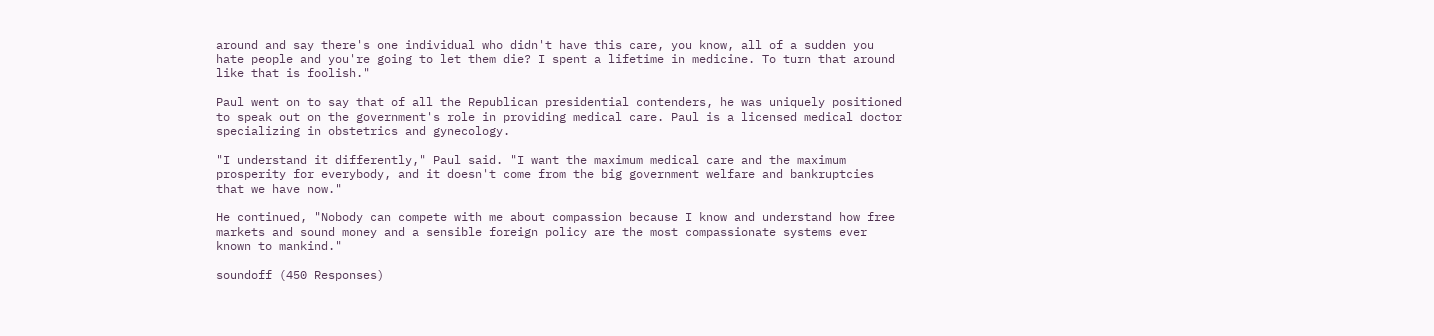around and say there's one individual who didn't have this care, you know, all of a sudden you hate people and you're going to let them die? I spent a lifetime in medicine. To turn that around like that is foolish."

Paul went on to say that of all the Republican presidential contenders, he was uniquely positioned to speak out on the government's role in providing medical care. Paul is a licensed medical doctor specializing in obstetrics and gynecology.

"I understand it differently," Paul said. "I want the maximum medical care and the maximum prosperity for everybody, and it doesn't come from the big government welfare and bankruptcies that we have now."

He continued, "Nobody can compete with me about compassion because I know and understand how free markets and sound money and a sensible foreign policy are the most compassionate systems ever known to mankind."

soundoff (450 Responses)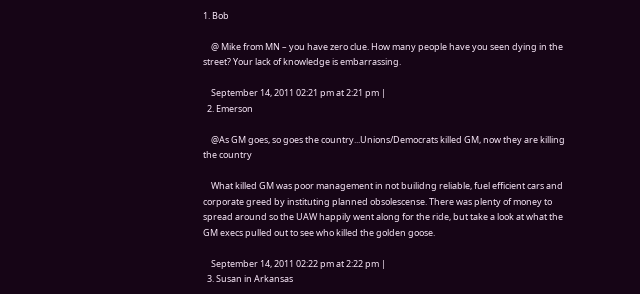1. Bob

    @ Mike from MN – you have zero clue. How many people have you seen dying in the street? Your lack of knowledge is embarrassing.

    September 14, 2011 02:21 pm at 2:21 pm |
  2. Emerson

    @As GM goes, so goes the country...Unions/Democrats killed GM, now they are killing the country

    What killed GM was poor management in not builidng reliable, fuel efficient cars and corporate greed by instituting planned obsolescense. There was plenty of money to spread around so the UAW happily went along for the ride, but take a look at what the GM execs pulled out to see who killed the golden goose.

    September 14, 2011 02:22 pm at 2:22 pm |
  3. Susan in Arkansas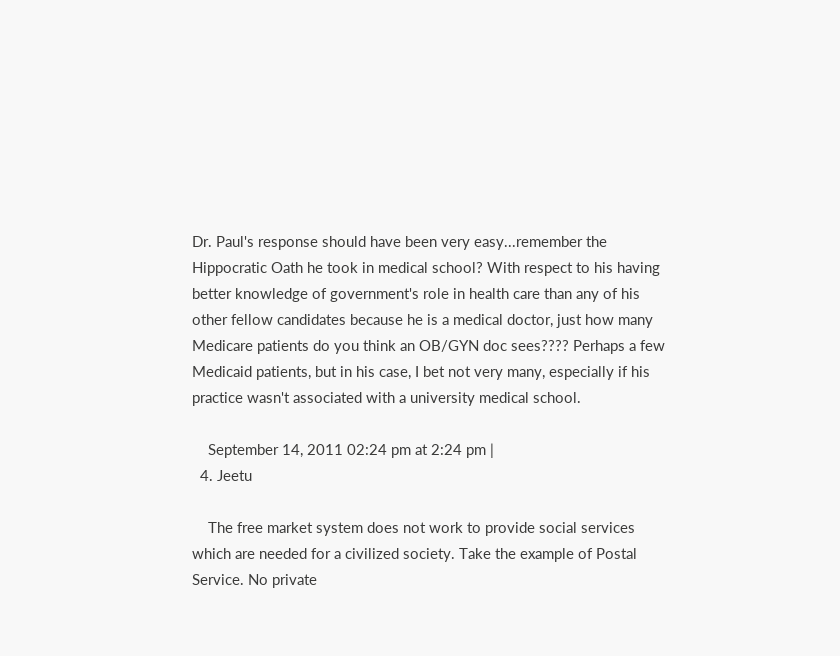Dr. Paul's response should have been very easy...remember the Hippocratic Oath he took in medical school? With respect to his having better knowledge of government's role in health care than any of his other fellow candidates because he is a medical doctor, just how many Medicare patients do you think an OB/GYN doc sees???? Perhaps a few Medicaid patients, but in his case, I bet not very many, especially if his practice wasn't associated with a university medical school.

    September 14, 2011 02:24 pm at 2:24 pm |
  4. Jeetu

    The free market system does not work to provide social services which are needed for a civilized society. Take the example of Postal Service. No private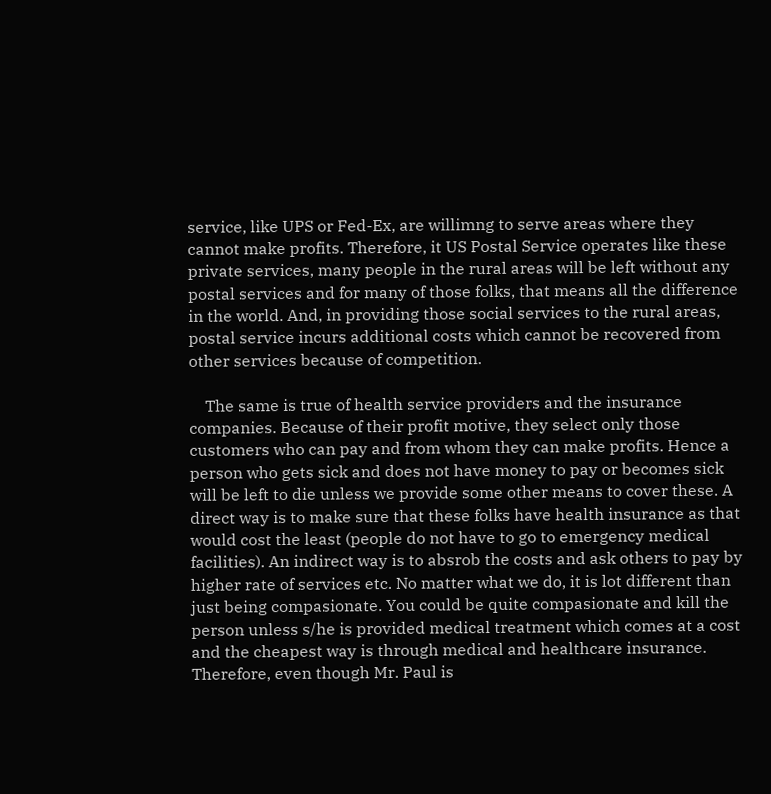service, like UPS or Fed-Ex, are willimng to serve areas where they cannot make profits. Therefore, it US Postal Service operates like these private services, many people in the rural areas will be left without any postal services and for many of those folks, that means all the difference in the world. And, in providing those social services to the rural areas, postal service incurs additional costs which cannot be recovered from other services because of competition.

    The same is true of health service providers and the insurance companies. Because of their profit motive, they select only those customers who can pay and from whom they can make profits. Hence a person who gets sick and does not have money to pay or becomes sick will be left to die unless we provide some other means to cover these. A direct way is to make sure that these folks have health insurance as that would cost the least (people do not have to go to emergency medical facilities). An indirect way is to absrob the costs and ask others to pay by higher rate of services etc. No matter what we do, it is lot different than just being compasionate. You could be quite compasionate and kill the person unless s/he is provided medical treatment which comes at a cost and the cheapest way is through medical and healthcare insurance. Therefore, even though Mr. Paul is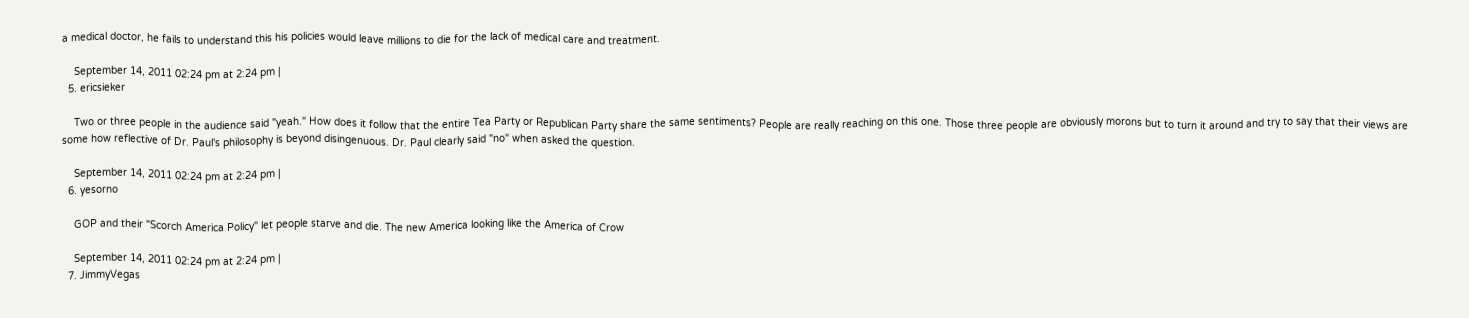a medical doctor, he fails to understand this his policies would leave millions to die for the lack of medical care and treatment.

    September 14, 2011 02:24 pm at 2:24 pm |
  5. ericsieker

    Two or three people in the audience said "yeah." How does it follow that the entire Tea Party or Republican Party share the same sentiments? People are really reaching on this one. Those three people are obviously morons but to turn it around and try to say that their views are some how reflective of Dr. Paul's philosophy is beyond disingenuous. Dr. Paul clearly said "no" when asked the question.

    September 14, 2011 02:24 pm at 2:24 pm |
  6. yesorno

    GOP and their "Scorch America Policy" let people starve and die. The new America looking like the America of Crow

    September 14, 2011 02:24 pm at 2:24 pm |
  7. JimmyVegas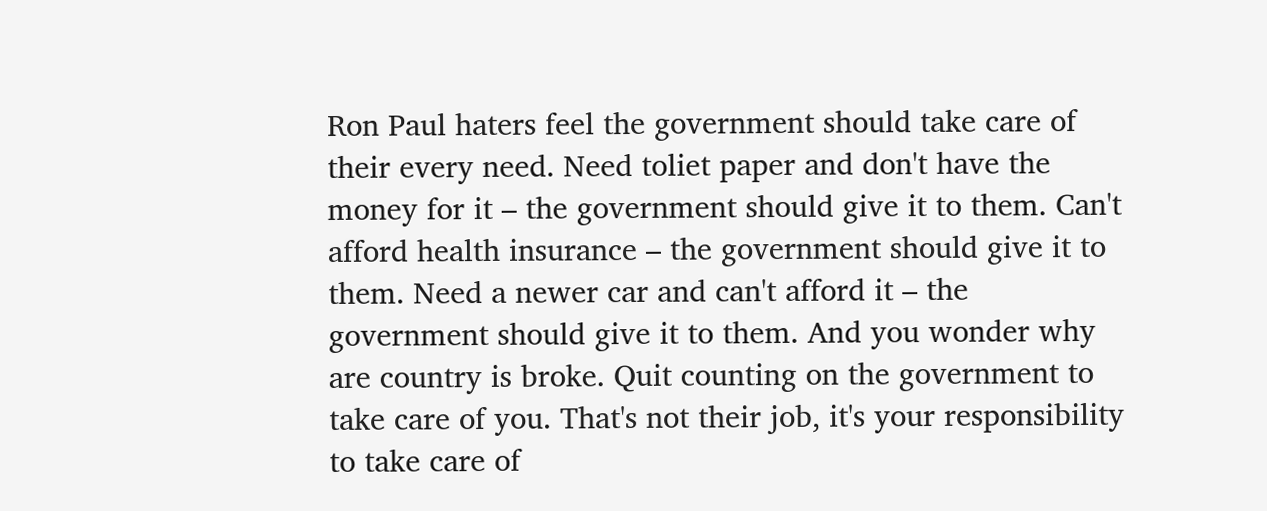Ron Paul haters feel the government should take care of their every need. Need toliet paper and don't have the money for it – the government should give it to them. Can't afford health insurance – the government should give it to them. Need a newer car and can't afford it – the government should give it to them. And you wonder why are country is broke. Quit counting on the government to take care of you. That's not their job, it's your responsibility to take care of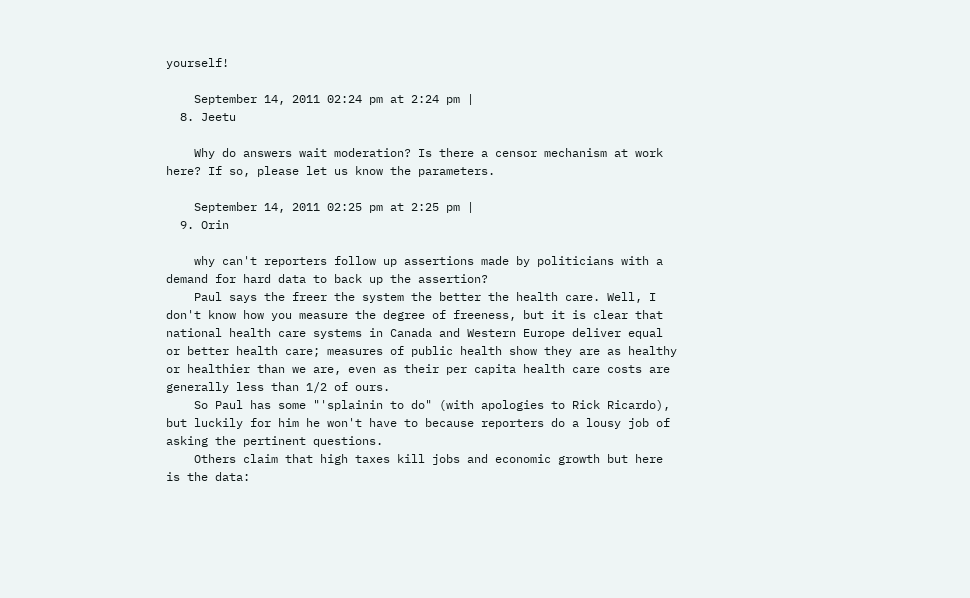yourself!

    September 14, 2011 02:24 pm at 2:24 pm |
  8. Jeetu

    Why do answers wait moderation? Is there a censor mechanism at work here? If so, please let us know the parameters.

    September 14, 2011 02:25 pm at 2:25 pm |
  9. Orin

    why can't reporters follow up assertions made by politicians with a demand for hard data to back up the assertion?
    Paul says the freer the system the better the health care. Well, I don't know how you measure the degree of freeness, but it is clear that national health care systems in Canada and Western Europe deliver equal or better health care; measures of public health show they are as healthy or healthier than we are, even as their per capita health care costs are generally less than 1/2 of ours.
    So Paul has some "'splainin to do" (with apologies to Rick Ricardo), but luckily for him he won't have to because reporters do a lousy job of asking the pertinent questions.
    Others claim that high taxes kill jobs and economic growth but here is the data: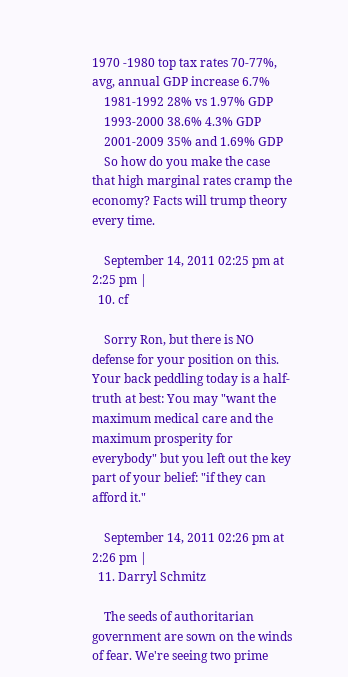1970 -1980 top tax rates 70-77%, avg, annual GDP increase 6.7%
    1981-1992 28% vs 1.97% GDP
    1993-2000 38.6% 4.3% GDP
    2001-2009 35% and 1.69% GDP
    So how do you make the case that high marginal rates cramp the economy? Facts will trump theory every time.

    September 14, 2011 02:25 pm at 2:25 pm |
  10. cf

    Sorry Ron, but there is NO defense for your position on this. Your back peddling today is a half-truth at best: You may "want the maximum medical care and the maximum prosperity for everybody" but you left out the key part of your belief: "if they can afford it."

    September 14, 2011 02:26 pm at 2:26 pm |
  11. Darryl Schmitz

    The seeds of authoritarian government are sown on the winds of fear. We're seeing two prime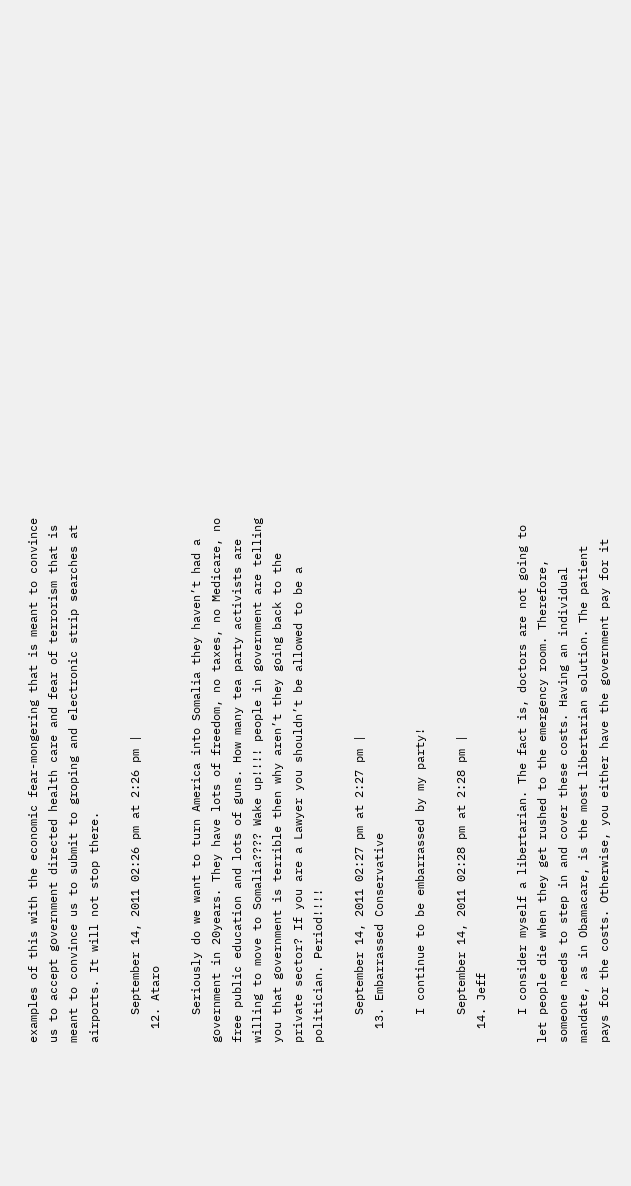examples of this with the economic fear-mongering that is meant to convince us to accept government directed health care and fear of terrorism that is meant to convince us to submit to groping and electronic strip searches at airports. It will not stop there.

    September 14, 2011 02:26 pm at 2:26 pm |
  12. Ataro

    Seriously do we want to turn America into Somalia they haven’t had a government in 20years. They have lots of freedom, no taxes, no Medicare, no free public education and lots of guns. How many tea party activists are willing to move to Somalia???? Wake up!!!! people in government are telling you that government is terrible then why aren’t they going back to the private sector? If you are a Lawyer you shouldn’t be allowed to be a politician. Period!!!!

    September 14, 2011 02:27 pm at 2:27 pm |
  13. Embarrassed Conservative

    I continue to be embarrassed by my party!

    September 14, 2011 02:28 pm at 2:28 pm |
  14. Jeff

    I consider myself a libertarian. The fact is, doctors are not going to let people die when they get rushed to the emergency room. Therefore, someone needs to step in and cover these costs. Having an individual mandate, as in Obamacare, is the most libertarian solution. The patient pays for the costs. Otherwise, you either have the government pay for it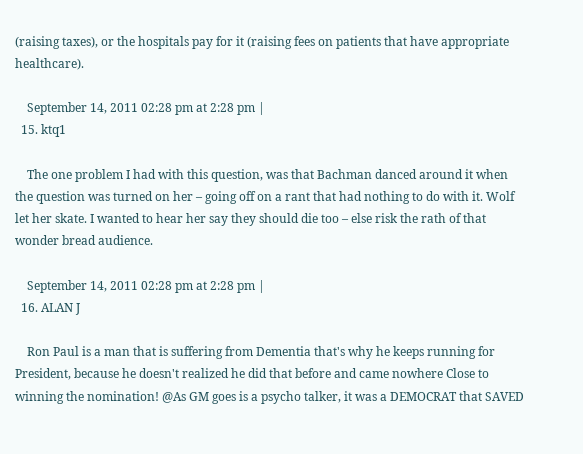(raising taxes), or the hospitals pay for it (raising fees on patients that have appropriate healthcare).

    September 14, 2011 02:28 pm at 2:28 pm |
  15. ktq1

    The one problem I had with this question, was that Bachman danced around it when the question was turned on her – going off on a rant that had nothing to do with it. Wolf let her skate. I wanted to hear her say they should die too – else risk the rath of that wonder bread audience.

    September 14, 2011 02:28 pm at 2:28 pm |
  16. ALAN J

    Ron Paul is a man that is suffering from Dementia that's why he keeps running for President, because he doesn't realized he did that before and came nowhere Close to winning the nomination! @As GM goes is a psycho talker, it was a DEMOCRAT that SAVED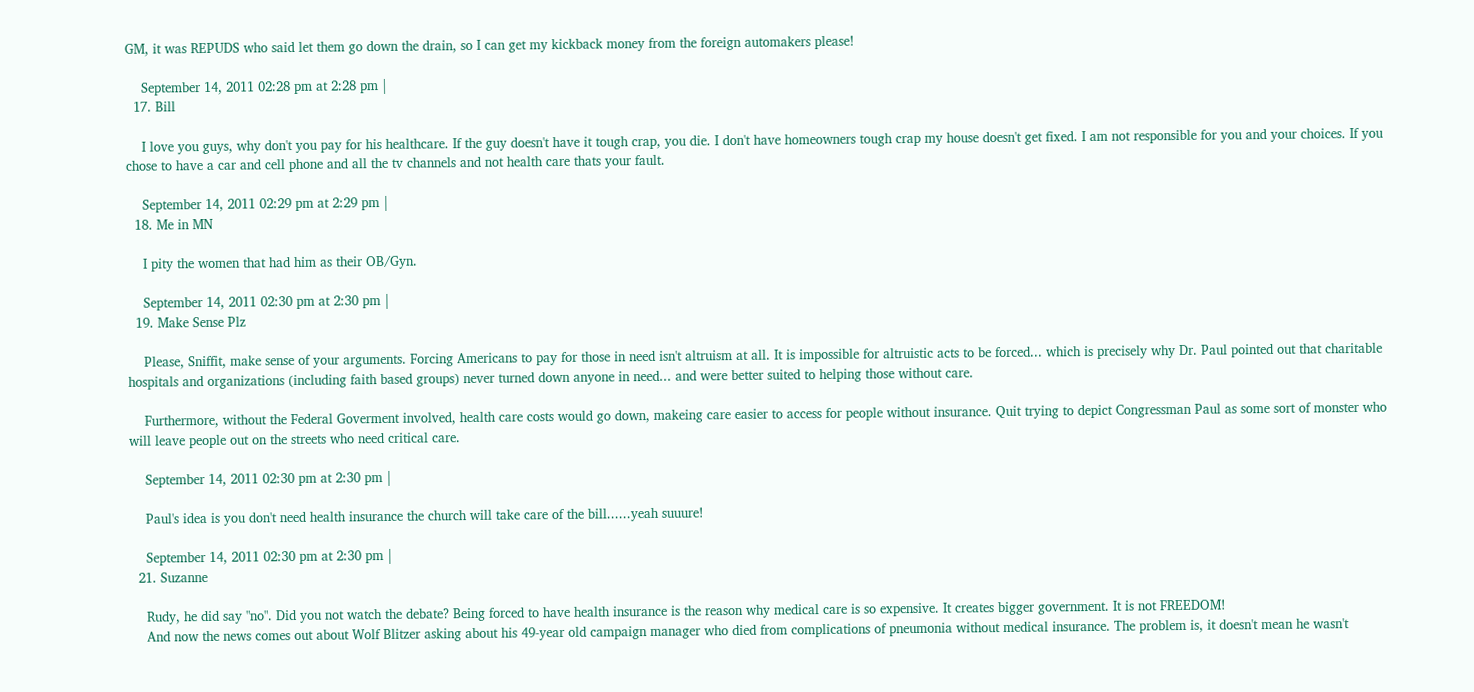GM, it was REPUDS who said let them go down the drain, so I can get my kickback money from the foreign automakers please!

    September 14, 2011 02:28 pm at 2:28 pm |
  17. Bill

    I love you guys, why don't you pay for his healthcare. If the guy doesn't have it tough crap, you die. I don't have homeowners tough crap my house doesn't get fixed. I am not responsible for you and your choices. If you chose to have a car and cell phone and all the tv channels and not health care thats your fault.

    September 14, 2011 02:29 pm at 2:29 pm |
  18. Me in MN

    I pity the women that had him as their OB/Gyn.

    September 14, 2011 02:30 pm at 2:30 pm |
  19. Make Sense Plz

    Please, Sniffit, make sense of your arguments. Forcing Americans to pay for those in need isn't altruism at all. It is impossible for altruistic acts to be forced... which is precisely why Dr. Paul pointed out that charitable hospitals and organizations (including faith based groups) never turned down anyone in need... and were better suited to helping those without care.

    Furthermore, without the Federal Goverment involved, health care costs would go down, makeing care easier to access for people without insurance. Quit trying to depict Congressman Paul as some sort of monster who will leave people out on the streets who need critical care.

    September 14, 2011 02:30 pm at 2:30 pm |

    Paul's idea is you don't need health insurance the church will take care of the bill......yeah suuure!

    September 14, 2011 02:30 pm at 2:30 pm |
  21. Suzanne

    Rudy, he did say "no". Did you not watch the debate? Being forced to have health insurance is the reason why medical care is so expensive. It creates bigger government. It is not FREEDOM!
    And now the news comes out about Wolf Blitzer asking about his 49-year old campaign manager who died from complications of pneumonia without medical insurance. The problem is, it doesn't mean he wasn't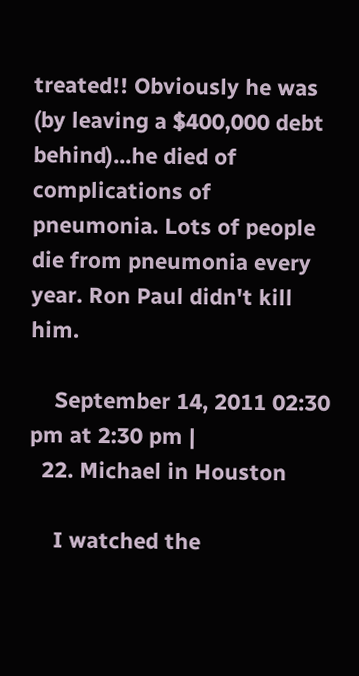treated!! Obviously he was (by leaving a $400,000 debt behind)...he died of complications of pneumonia. Lots of people die from pneumonia every year. Ron Paul didn't kill him.

    September 14, 2011 02:30 pm at 2:30 pm |
  22. Michael in Houston

    I watched the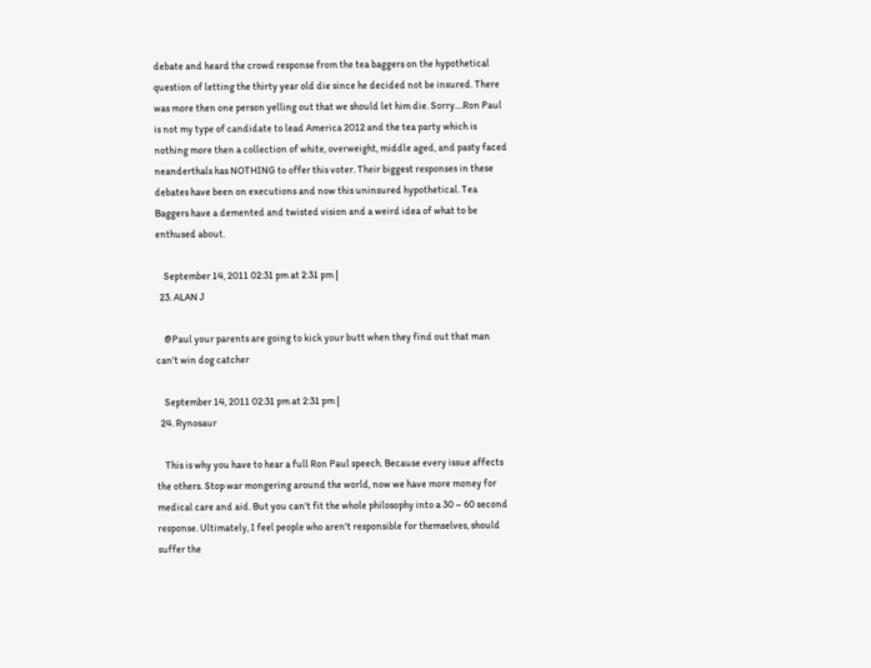debate and heard the crowd response from the tea baggers on the hypothetical question of letting the thirty year old die since he decided not be insured. There was more then one person yelling out that we should let him die. Sorry....Ron Paul is not my type of candidate to lead America 2012 and the tea party which is nothing more then a collection of white, overweight, middle aged, and pasty faced neanderthals has NOTHING to offer this voter. Their biggest responses in these debates have been on executions and now this uninsured hypothetical. Tea Baggers have a demented and twisted vision and a weird idea of what to be enthused about.

    September 14, 2011 02:31 pm at 2:31 pm |
  23. ALAN J

    @Paul your parents are going to kick your butt when they find out that man can't win dog catcher

    September 14, 2011 02:31 pm at 2:31 pm |
  24. Rynosaur

    This is why you have to hear a full Ron Paul speech. Because every issue affects the others. Stop war mongering around the world, now we have more money for medical care and aid. But you can't fit the whole philosophy into a 30 – 60 second response. Ultimately, I feel people who aren't responsible for themselves, should suffer the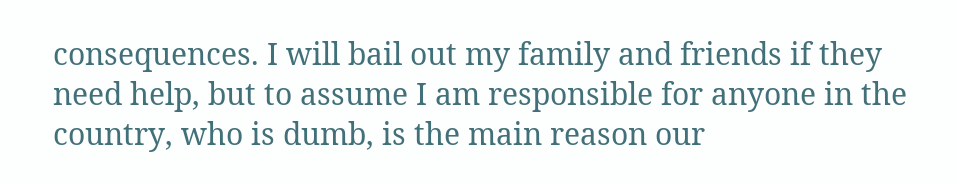consequences. I will bail out my family and friends if they need help, but to assume I am responsible for anyone in the country, who is dumb, is the main reason our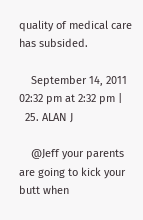quality of medical care has subsided.

    September 14, 2011 02:32 pm at 2:32 pm |
  25. ALAN J

    @Jeff your parents are going to kick your butt when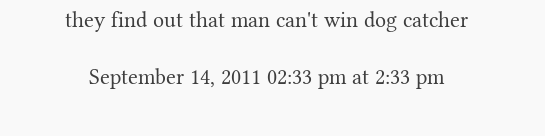they find out that man can't win dog catcher

    September 14, 2011 02:33 pm at 2:33 pm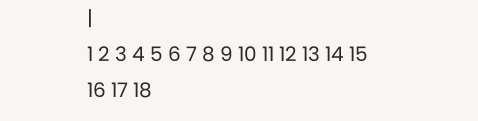|
1 2 3 4 5 6 7 8 9 10 11 12 13 14 15 16 17 18